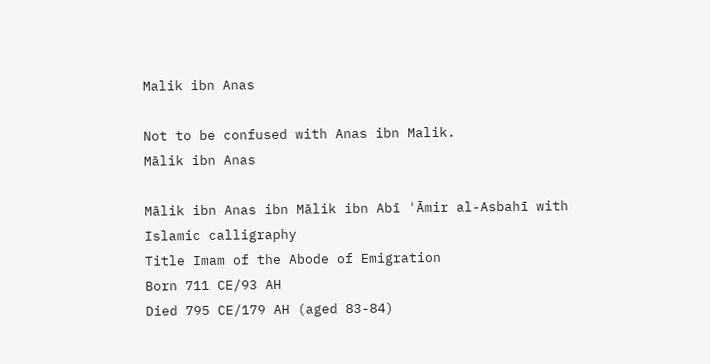Malik ibn Anas

Not to be confused with Anas ibn Malik.
Mālik ibn Anas

Mālik ibn Anas ibn Mālik ibn Abī 'Āmir al-Asbahī with Islamic calligraphy
Title Imam of the Abode of Emigration
Born 711 CE/93 AH
Died 795 CE/179 AH (aged 83-84)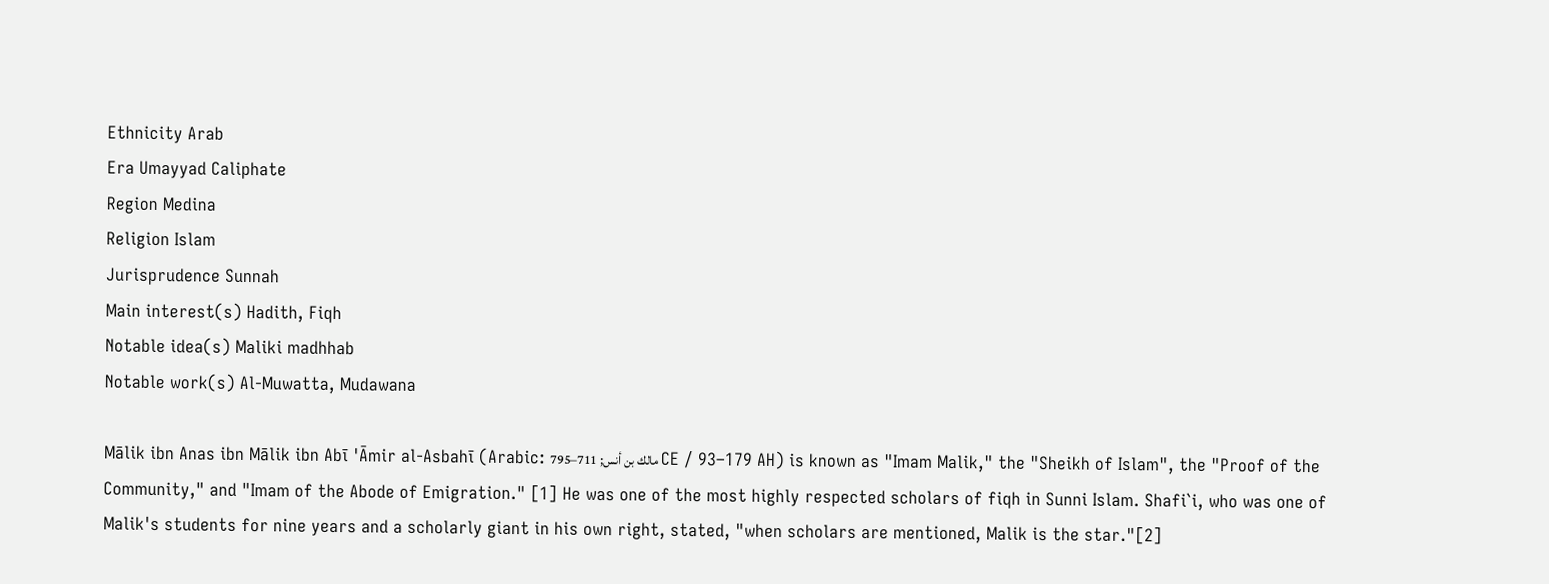Ethnicity Arab
Era Umayyad Caliphate
Region Medina
Religion Islam
Jurisprudence Sunnah
Main interest(s) Hadith, Fiqh
Notable idea(s) Maliki madhhab
Notable work(s) Al-Muwatta, Mudawana

Mālik ibn Anas ibn Mālik ibn Abī 'Āmir al-Asbahī (Arabic: مالك بن أنس; 711–795 CE / 93–179 AH) is known as "Imam Malik," the "Sheikh of Islam", the "Proof of the Community," and "Imam of the Abode of Emigration." [1] He was one of the most highly respected scholars of fiqh in Sunni Islam. Shafi`i, who was one of Malik's students for nine years and a scholarly giant in his own right, stated, "when scholars are mentioned, Malik is the star."[2]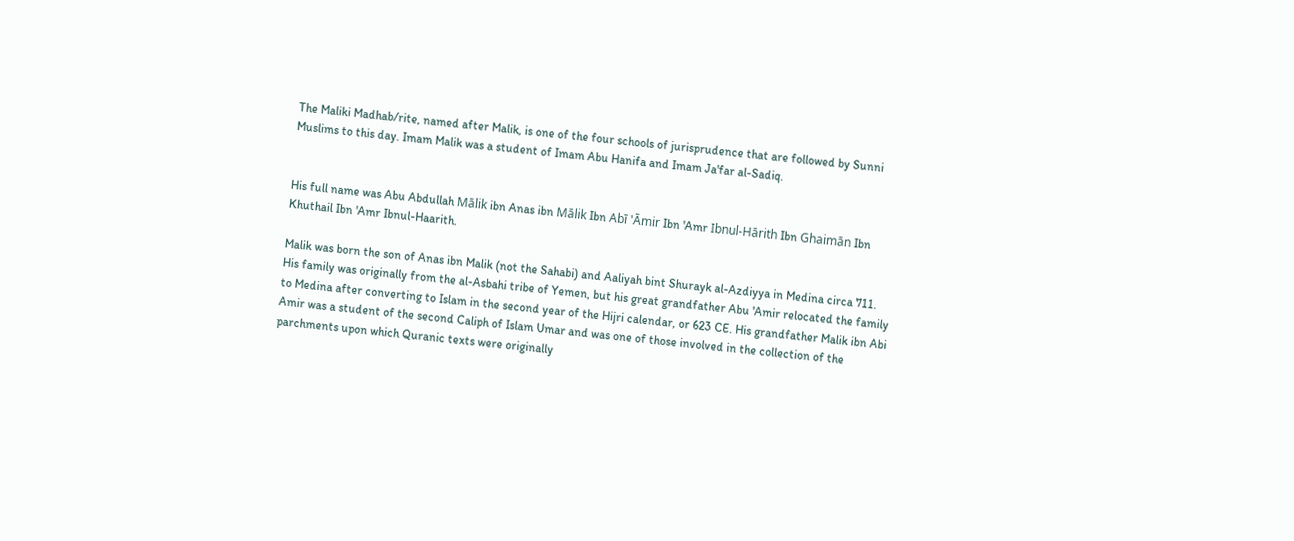The Maliki Madhab/rite, named after Malik, is one of the four schools of jurisprudence that are followed by Sunni Muslims to this day. Imam Malik was a student of Imam Abu Hanifa and Imam Ja'far al-Sadiq.


His full name was Abu Abdullah Mālik ibn Anas ibn Mālik Ibn Abī 'Āmir Ibn 'Amr Ibnul-Hārith Ibn Ghaimān Ibn Khuthail Ibn 'Amr Ibnul-Haarith.

Malik was born the son of Anas ibn Malik (not the Sahabi) and Aaliyah bint Shurayk al-Azdiyya in Medina circa 711. His family was originally from the al-Asbahi tribe of Yemen, but his great grandfather Abu 'Amir relocated the family to Medina after converting to Islam in the second year of the Hijri calendar, or 623 CE. His grandfather Malik ibn Abi Amir was a student of the second Caliph of Islam Umar and was one of those involved in the collection of the parchments upon which Quranic texts were originally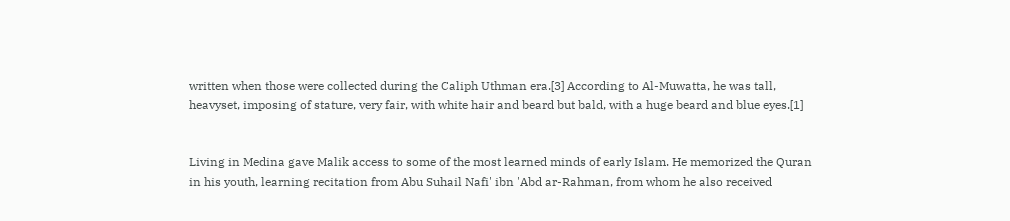written when those were collected during the Caliph Uthman era.[3] According to Al-Muwatta, he was tall, heavyset, imposing of stature, very fair, with white hair and beard but bald, with a huge beard and blue eyes.[1]


Living in Medina gave Malik access to some of the most learned minds of early Islam. He memorized the Quran in his youth, learning recitation from Abu Suhail Nafi' ibn 'Abd ar-Rahman, from whom he also received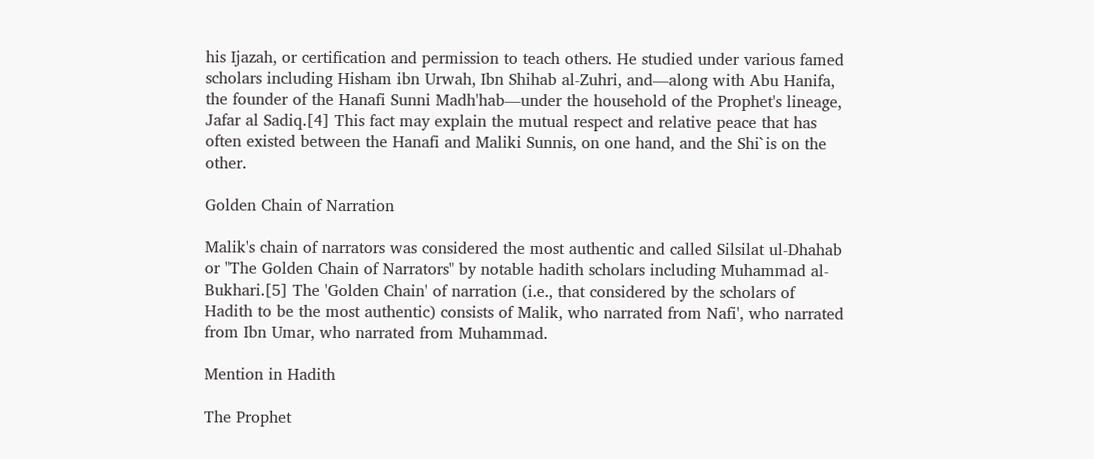his Ijazah, or certification and permission to teach others. He studied under various famed scholars including Hisham ibn Urwah, Ibn Shihab al-Zuhri, and—along with Abu Hanifa, the founder of the Hanafi Sunni Madh'hab—under the household of the Prophet's lineage, Jafar al Sadiq.[4] This fact may explain the mutual respect and relative peace that has often existed between the Hanafi and Maliki Sunnis, on one hand, and the Shi`is on the other.

Golden Chain of Narration

Malik's chain of narrators was considered the most authentic and called Silsilat ul-Dhahab or "The Golden Chain of Narrators" by notable hadith scholars including Muhammad al-Bukhari.[5] The 'Golden Chain' of narration (i.e., that considered by the scholars of Hadith to be the most authentic) consists of Malik, who narrated from Nafi', who narrated from Ibn Umar, who narrated from Muhammad.

Mention in Hadith

The Prophet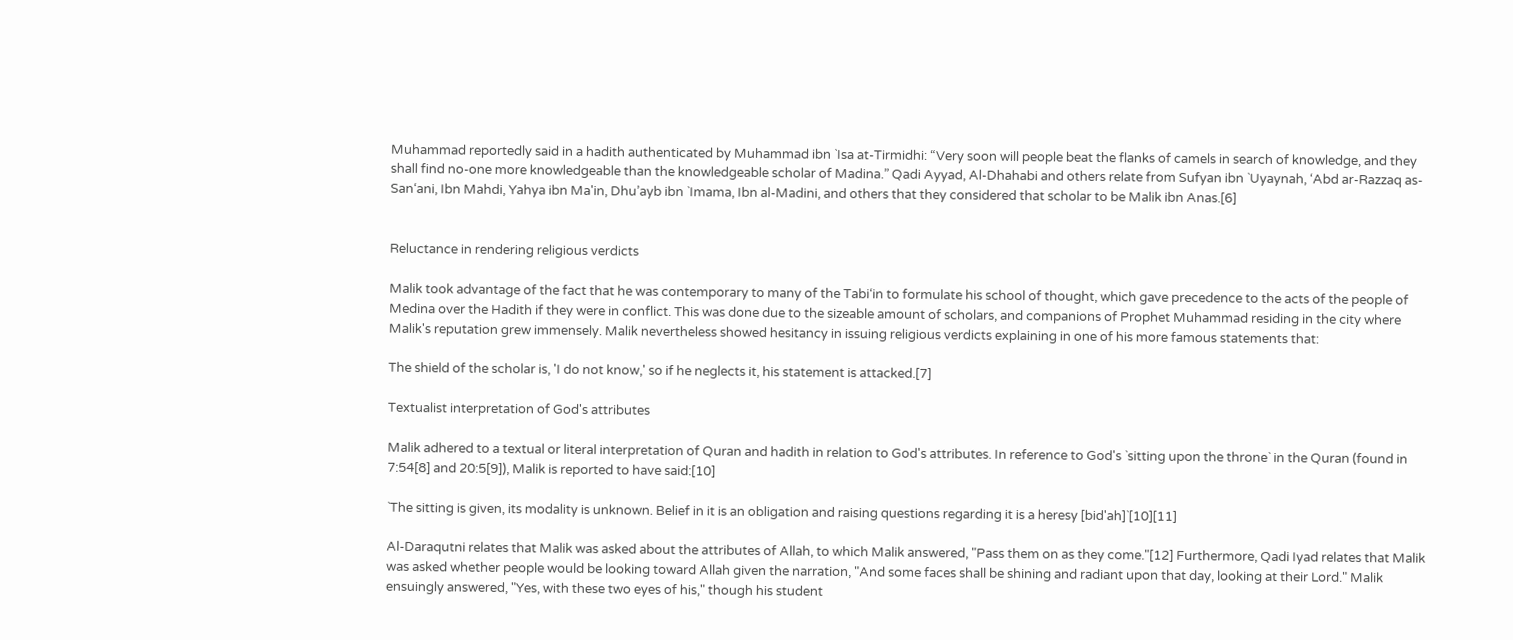Muhammad reportedly said in a hadith authenticated by Muhammad ibn `Isa at-Tirmidhi: “Very soon will people beat the flanks of camels in search of knowledge, and they shall find no-one more knowledgeable than the knowledgeable scholar of Madina.” Qadi Ayyad, Al-Dhahabi and others relate from Sufyan ibn `Uyaynah, ‘Abd ar-Razzaq as-San‘ani, Ibn Mahdi, Yahya ibn Ma'in, Dhu’ayb ibn `Imama, Ibn al-Madini, and others that they considered that scholar to be Malik ibn Anas.[6]


Reluctance in rendering religious verdicts

Malik took advantage of the fact that he was contemporary to many of the Tabi‘in to formulate his school of thought, which gave precedence to the acts of the people of Medina over the Hadith if they were in conflict. This was done due to the sizeable amount of scholars, and companions of Prophet Muhammad residing in the city where Malik's reputation grew immensely. Malik nevertheless showed hesitancy in issuing religious verdicts explaining in one of his more famous statements that:

The shield of the scholar is, 'I do not know,' so if he neglects it, his statement is attacked.[7]

Textualist interpretation of God's attributes

Malik adhered to a textual or literal interpretation of Quran and hadith in relation to God's attributes. In reference to God's `sitting upon the throne` in the Quran (found in 7:54[8] and 20:5[9]), Malik is reported to have said:[10]

`The sitting is given, its modality is unknown. Belief in it is an obligation and raising questions regarding it is a heresy [bid'ah]`[10][11]

Al-Daraqutni relates that Malik was asked about the attributes of Allah, to which Malik answered, "Pass them on as they come."[12] Furthermore, Qadi Iyad relates that Malik was asked whether people would be looking toward Allah given the narration, "And some faces shall be shining and radiant upon that day, looking at their Lord." Malik ensuingly answered, "Yes, with these two eyes of his," though his student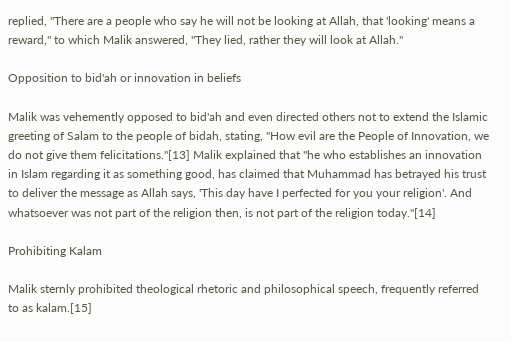replied, "There are a people who say he will not be looking at Allah, that 'looking' means a reward," to which Malik answered, "They lied, rather they will look at Allah."

Opposition to bid'ah or innovation in beliefs

Malik was vehemently opposed to bid'ah and even directed others not to extend the Islamic greeting of Salam to the people of bidah, stating, "How evil are the People of Innovation, we do not give them felicitations."[13] Malik explained that "he who establishes an innovation in Islam regarding it as something good, has claimed that Muhammad has betrayed his trust to deliver the message as Allah says, 'This day have I perfected for you your religion'. And whatsoever was not part of the religion then, is not part of the religion today."[14]

Prohibiting Kalam

Malik sternly prohibited theological rhetoric and philosophical speech, frequently referred to as kalam.[15]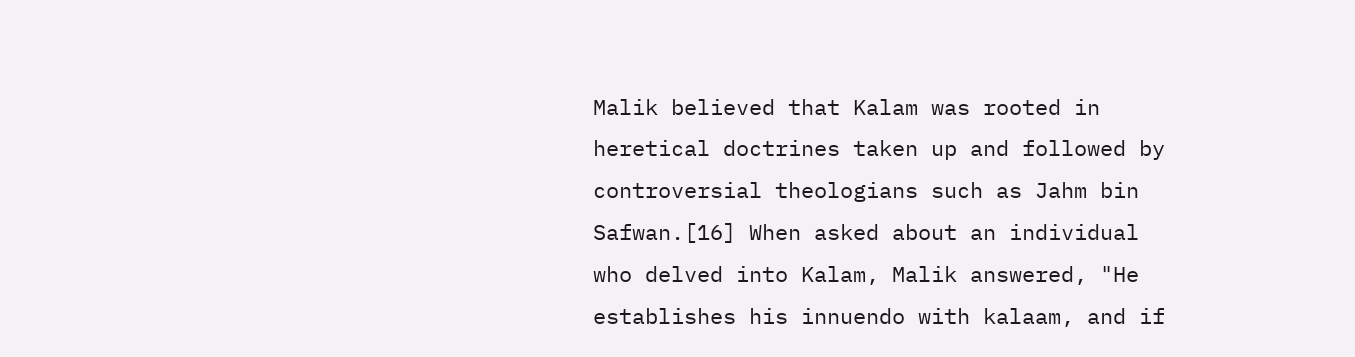Malik believed that Kalam was rooted in heretical doctrines taken up and followed by controversial theologians such as Jahm bin Safwan.[16] When asked about an individual who delved into Kalam, Malik answered, "He establishes his innuendo with kalaam, and if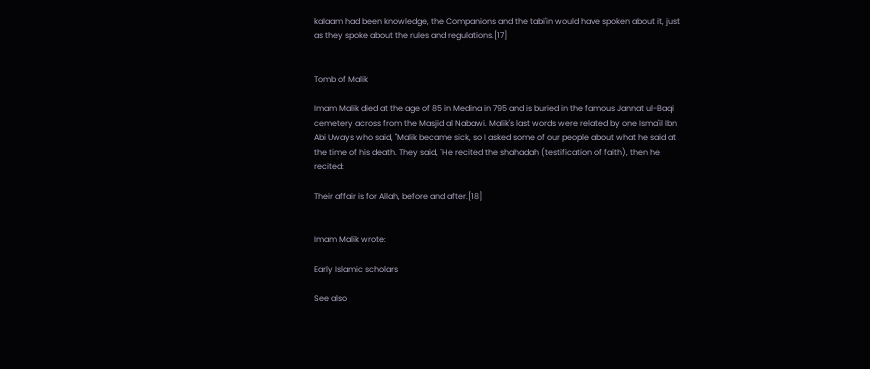kalaam had been knowledge, the Companions and the tabi'in would have spoken about it, just as they spoke about the rules and regulations.[17]


Tomb of Malik

Imam Malik died at the age of 85 in Medina in 795 and is buried in the famous Jannat ul-Baqi cemetery across from the Masjid al Nabawi. Malik's last words were related by one Isma'il Ibn Abi Uways who said, "Malik became sick, so I asked some of our people about what he said at the time of his death. They said, `He recited the shahadah (testification of faith), then he recited:

Their affair is for Allah, before and after.[18]


Imam Malik wrote:

Early Islamic scholars

See also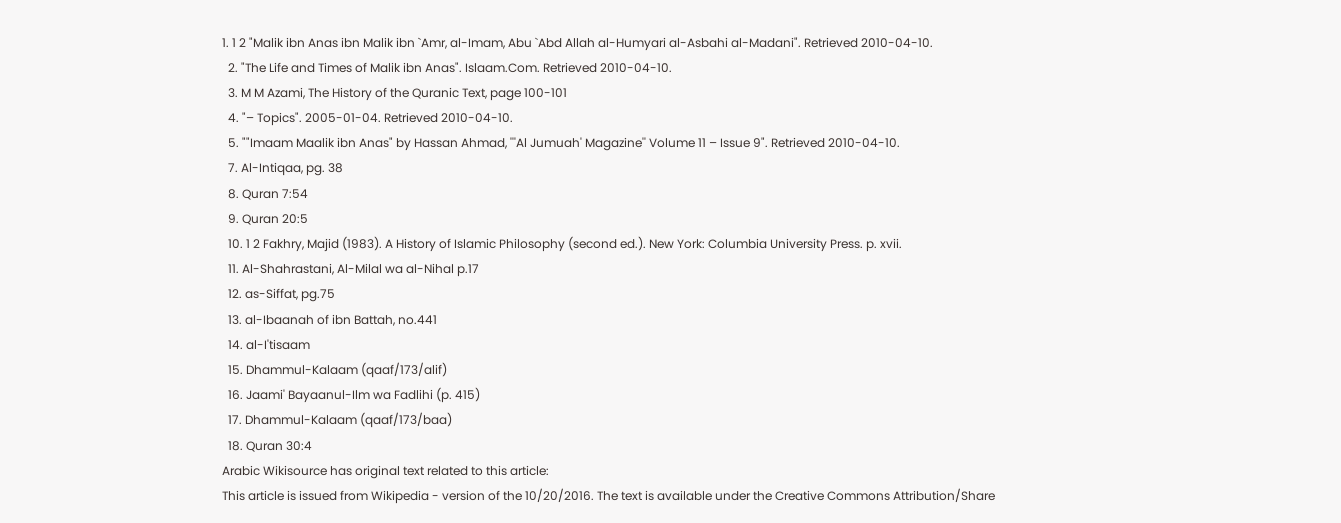1. 1 2 "Malik ibn Anas ibn Malik ibn `Amr, al-Imam, Abu `Abd Allah al-Humyari al-Asbahi al-Madani". Retrieved 2010-04-10.
  2. "The Life and Times of Malik ibn Anas". Islaam.Com. Retrieved 2010-04-10.
  3. M M Azami, The History of the Quranic Text, page 100-101
  4. "– Topics". 2005-01-04. Retrieved 2010-04-10.
  5. ""Imaam Maalik ibn Anas" by Hassan Ahmad, '''Al Jumuah' Magazine'' Volume 11 – Issue 9". Retrieved 2010-04-10.
  7. Al-Intiqaa, pg. 38
  8. Quran 7:54
  9. Quran 20:5
  10. 1 2 Fakhry, Majid (1983). A History of Islamic Philosophy (second ed.). New York: Columbia University Press. p. xvii.
  11. Al-Shahrastani, Al-Milal wa al-Nihal p.17
  12. as-Siffat, pg.75
  13. al-Ibaanah of ibn Battah, no.441
  14. al-I'tisaam
  15. Dhammul-Kalaam (qaaf/173/alif)
  16. Jaami' Bayaanul-Ilm wa Fadlihi (p. 415)
  17. Dhammul-Kalaam (qaaf/173/baa)
  18. Quran 30:4
Arabic Wikisource has original text related to this article:
This article is issued from Wikipedia - version of the 10/20/2016. The text is available under the Creative Commons Attribution/Share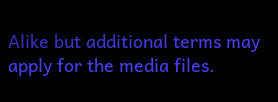Alike but additional terms may apply for the media files.